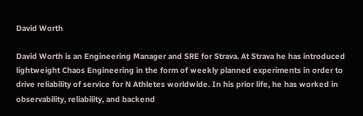David Worth

David Worth is an Engineering Manager and SRE for Strava. At Strava he has introduced lightweight Chaos Engineering in the form of weekly planned experiments in order to drive reliability of service for N Athletes worldwide. In his prior life, he has worked in observability, reliability, and backend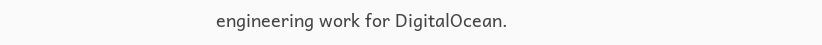engineering work for DigitalOcean.